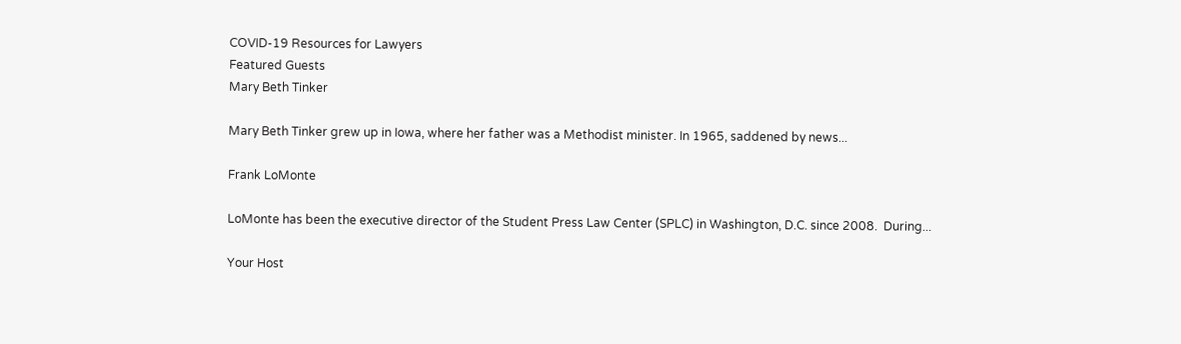COVID-19 Resources for Lawyers
Featured Guests
Mary Beth Tinker

Mary Beth Tinker grew up in Iowa, where her father was a Methodist minister. In 1965, saddened by news...

Frank LoMonte

LoMonte has been the executive director of the Student Press Law Center (SPLC) in Washington, D.C. since 2008.  During...

Your Host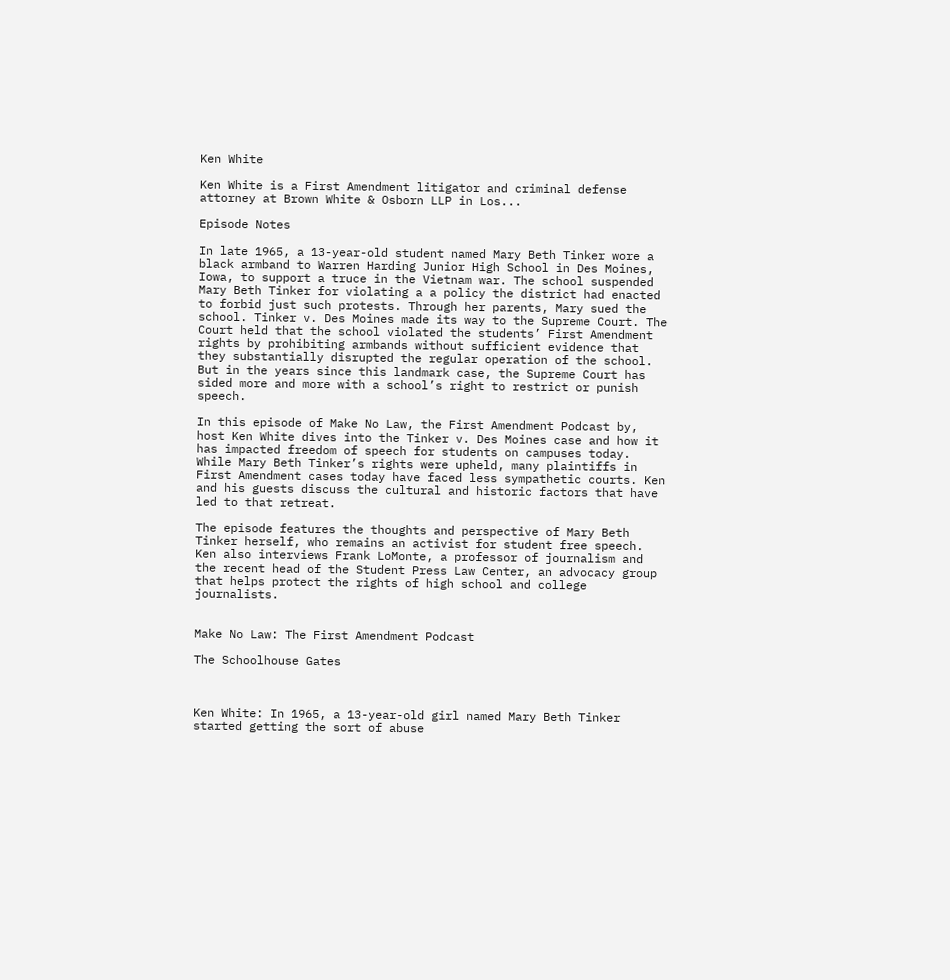Ken White

Ken White is a First Amendment litigator and criminal defense attorney at Brown White & Osborn LLP in Los...

Episode Notes

In late 1965, a 13-year-old student named Mary Beth Tinker wore a black armband to Warren Harding Junior High School in Des Moines, Iowa, to support a truce in the Vietnam war. The school suspended Mary Beth Tinker for violating a a policy the district had enacted to forbid just such protests. Through her parents, Mary sued the school. Tinker v. Des Moines made its way to the Supreme Court. The Court held that the school violated the students’ First Amendment rights by prohibiting armbands without sufficient evidence that they substantially disrupted the regular operation of the school. But in the years since this landmark case, the Supreme Court has sided more and more with a school’s right to restrict or punish speech.

In this episode of Make No Law, the First Amendment Podcast by, host Ken White dives into the Tinker v. Des Moines case and how it has impacted freedom of speech for students on campuses today. While Mary Beth Tinker’s rights were upheld, many plaintiffs in First Amendment cases today have faced less sympathetic courts. Ken and his guests discuss the cultural and historic factors that have led to that retreat.

The episode features the thoughts and perspective of Mary Beth Tinker herself, who remains an activist for student free speech. Ken also interviews Frank LoMonte, a professor of journalism and the recent head of the Student Press Law Center, an advocacy group that helps protect the rights of high school and college journalists.


Make No Law: The First Amendment Podcast

The Schoolhouse Gates



Ken White: In 1965, a 13-year-old girl named Mary Beth Tinker started getting the sort of abuse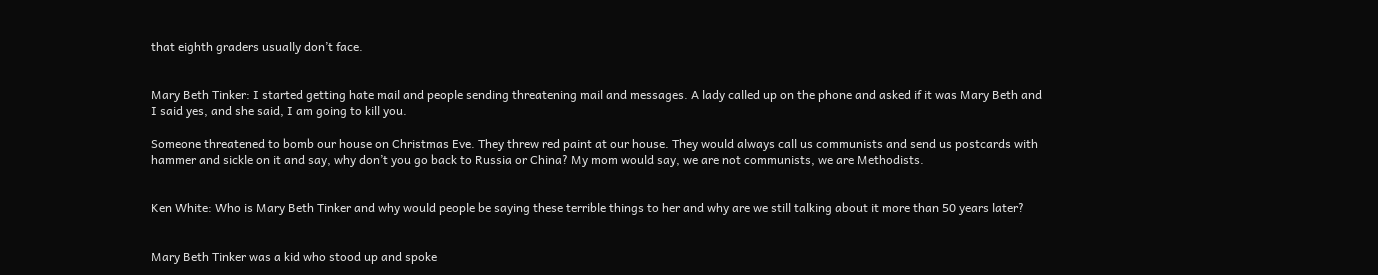that eighth graders usually don’t face.


Mary Beth Tinker: I started getting hate mail and people sending threatening mail and messages. A lady called up on the phone and asked if it was Mary Beth and I said yes, and she said, I am going to kill you.

Someone threatened to bomb our house on Christmas Eve. They threw red paint at our house. They would always call us communists and send us postcards with hammer and sickle on it and say, why don’t you go back to Russia or China? My mom would say, we are not communists, we are Methodists.


Ken White: Who is Mary Beth Tinker and why would people be saying these terrible things to her and why are we still talking about it more than 50 years later?


Mary Beth Tinker was a kid who stood up and spoke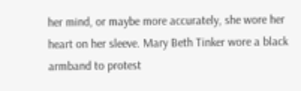her mind, or maybe more accurately, she wore her heart on her sleeve. Mary Beth Tinker wore a black armband to protest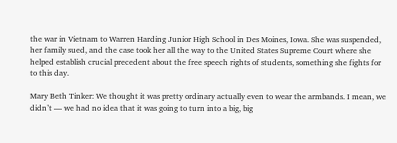the war in Vietnam to Warren Harding Junior High School in Des Moines, Iowa. She was suspended, her family sued, and the case took her all the way to the United States Supreme Court where she helped establish crucial precedent about the free speech rights of students, something she fights for to this day.

Mary Beth Tinker: We thought it was pretty ordinary actually even to wear the armbands. I mean, we didn’t — we had no idea that it was going to turn into a big, big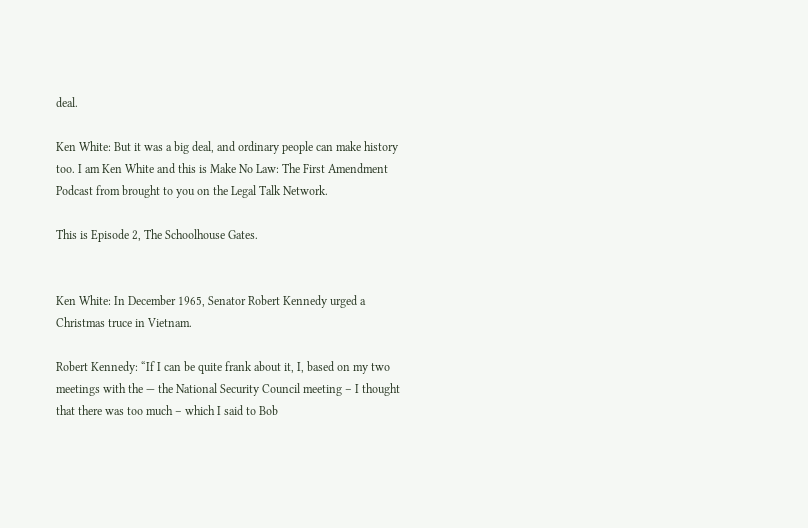deal.

Ken White: But it was a big deal, and ordinary people can make history too. I am Ken White and this is Make No Law: The First Amendment Podcast from brought to you on the Legal Talk Network.

This is Episode 2, The Schoolhouse Gates.


Ken White: In December 1965, Senator Robert Kennedy urged a Christmas truce in Vietnam.

Robert Kennedy: “If I can be quite frank about it, I, based on my two meetings with the — the National Security Council meeting – I thought that there was too much – which I said to Bob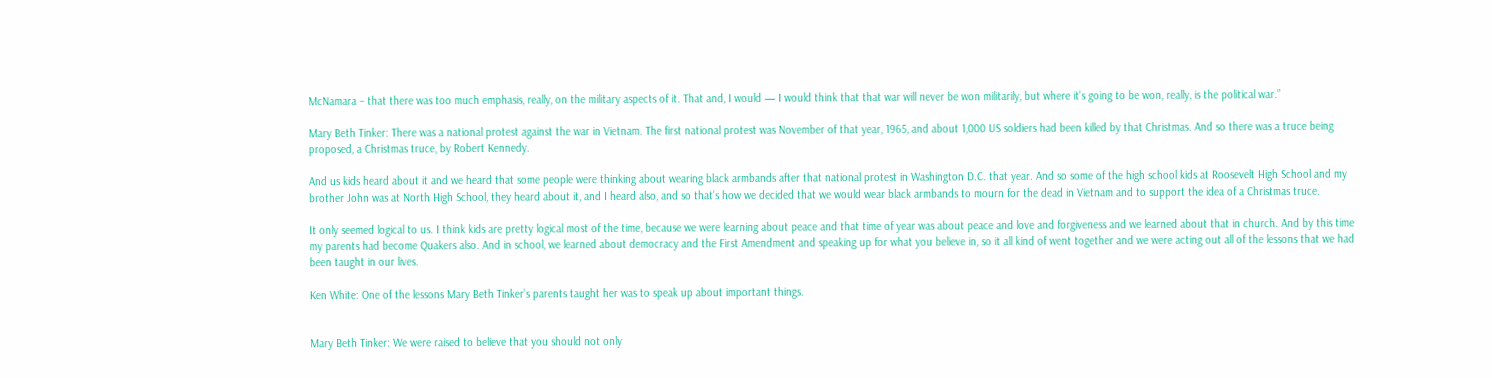McNamara – that there was too much emphasis, really, on the military aspects of it. That and, I would — I would think that that war will never be won militarily, but where it’s going to be won, really, is the political war.”

Mary Beth Tinker: There was a national protest against the war in Vietnam. The first national protest was November of that year, 1965, and about 1,000 US soldiers had been killed by that Christmas. And so there was a truce being proposed, a Christmas truce, by Robert Kennedy.

And us kids heard about it and we heard that some people were thinking about wearing black armbands after that national protest in Washington D.C. that year. And so some of the high school kids at Roosevelt High School and my brother John was at North High School, they heard about it, and I heard also, and so that’s how we decided that we would wear black armbands to mourn for the dead in Vietnam and to support the idea of a Christmas truce.

It only seemed logical to us. I think kids are pretty logical most of the time, because we were learning about peace and that time of year was about peace and love and forgiveness and we learned about that in church. And by this time my parents had become Quakers also. And in school, we learned about democracy and the First Amendment and speaking up for what you believe in, so it all kind of went together and we were acting out all of the lessons that we had been taught in our lives.

Ken White: One of the lessons Mary Beth Tinker’s parents taught her was to speak up about important things.


Mary Beth Tinker: We were raised to believe that you should not only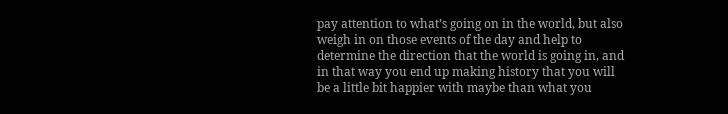pay attention to what’s going on in the world, but also weigh in on those events of the day and help to determine the direction that the world is going in, and in that way you end up making history that you will be a little bit happier with maybe than what you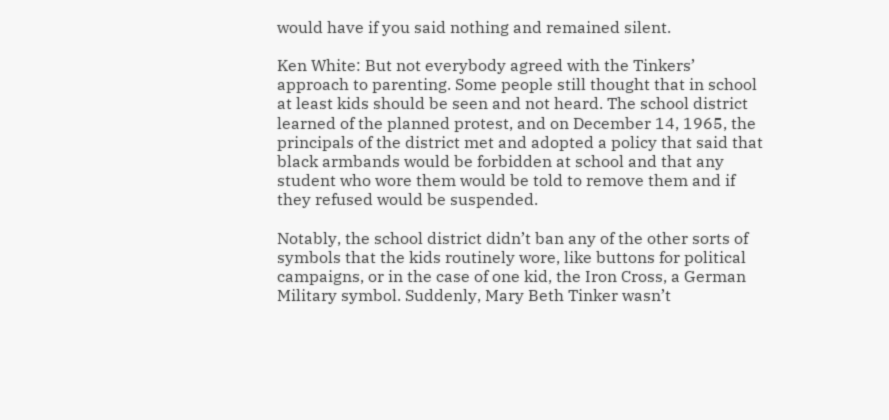would have if you said nothing and remained silent.

Ken White: But not everybody agreed with the Tinkers’ approach to parenting. Some people still thought that in school at least kids should be seen and not heard. The school district learned of the planned protest, and on December 14, 1965, the principals of the district met and adopted a policy that said that black armbands would be forbidden at school and that any student who wore them would be told to remove them and if they refused would be suspended.

Notably, the school district didn’t ban any of the other sorts of symbols that the kids routinely wore, like buttons for political campaigns, or in the case of one kid, the Iron Cross, a German Military symbol. Suddenly, Mary Beth Tinker wasn’t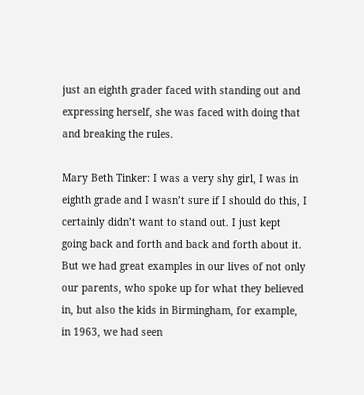just an eighth grader faced with standing out and expressing herself, she was faced with doing that and breaking the rules.

Mary Beth Tinker: I was a very shy girl, I was in eighth grade and I wasn’t sure if I should do this, I certainly didn’t want to stand out. I just kept going back and forth and back and forth about it. But we had great examples in our lives of not only our parents, who spoke up for what they believed in, but also the kids in Birmingham, for example, in 1963, we had seen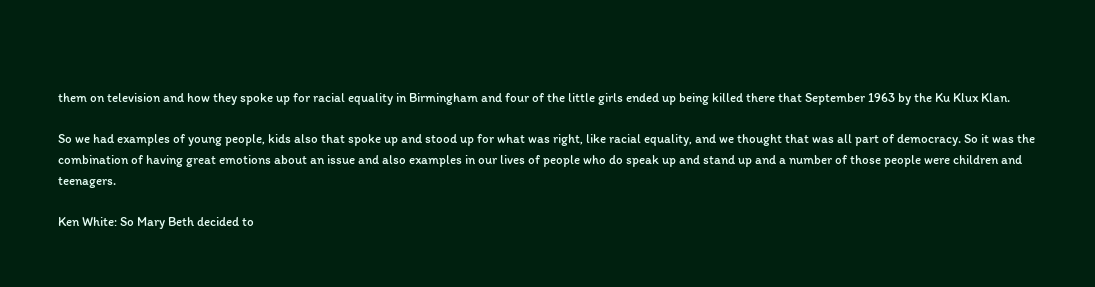them on television and how they spoke up for racial equality in Birmingham and four of the little girls ended up being killed there that September 1963 by the Ku Klux Klan.

So we had examples of young people, kids also that spoke up and stood up for what was right, like racial equality, and we thought that was all part of democracy. So it was the combination of having great emotions about an issue and also examples in our lives of people who do speak up and stand up and a number of those people were children and teenagers.

Ken White: So Mary Beth decided to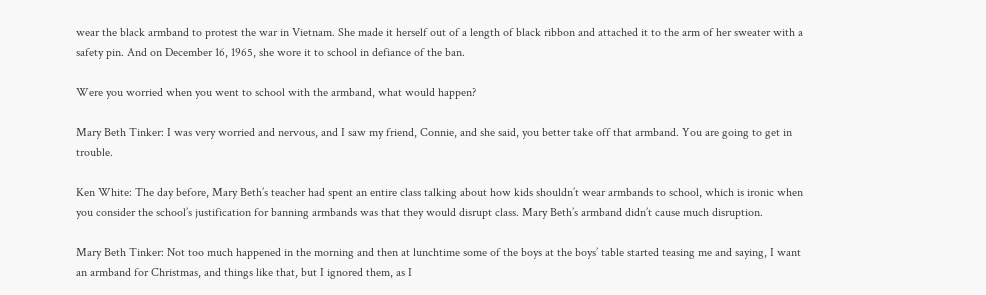wear the black armband to protest the war in Vietnam. She made it herself out of a length of black ribbon and attached it to the arm of her sweater with a safety pin. And on December 16, 1965, she wore it to school in defiance of the ban.

Were you worried when you went to school with the armband, what would happen?

Mary Beth Tinker: I was very worried and nervous, and I saw my friend, Connie, and she said, you better take off that armband. You are going to get in trouble.

Ken White: The day before, Mary Beth’s teacher had spent an entire class talking about how kids shouldn’t wear armbands to school, which is ironic when you consider the school’s justification for banning armbands was that they would disrupt class. Mary Beth’s armband didn’t cause much disruption.

Mary Beth Tinker: Not too much happened in the morning and then at lunchtime some of the boys at the boys’ table started teasing me and saying, I want an armband for Christmas, and things like that, but I ignored them, as I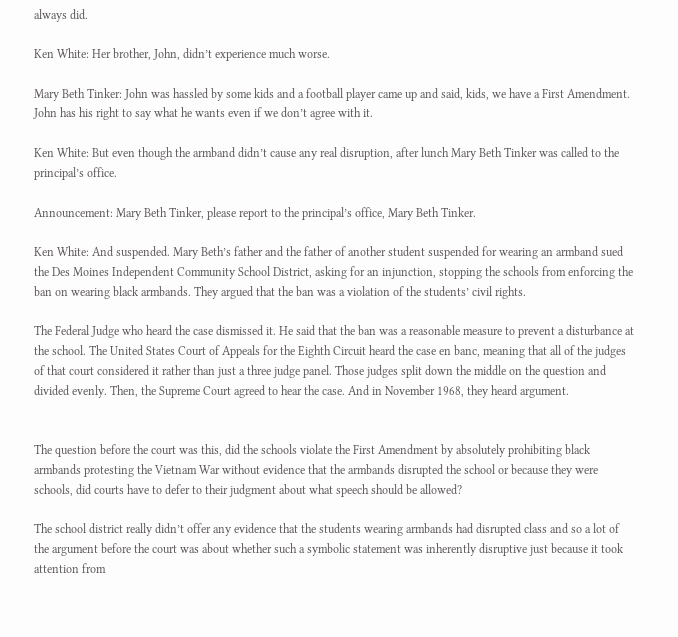always did.

Ken White: Her brother, John, didn’t experience much worse.

Mary Beth Tinker: John was hassled by some kids and a football player came up and said, kids, we have a First Amendment. John has his right to say what he wants even if we don’t agree with it.

Ken White: But even though the armband didn’t cause any real disruption, after lunch Mary Beth Tinker was called to the principal’s office.

Announcement: Mary Beth Tinker, please report to the principal’s office, Mary Beth Tinker.

Ken White: And suspended. Mary Beth’s father and the father of another student suspended for wearing an armband sued the Des Moines Independent Community School District, asking for an injunction, stopping the schools from enforcing the ban on wearing black armbands. They argued that the ban was a violation of the students’ civil rights.

The Federal Judge who heard the case dismissed it. He said that the ban was a reasonable measure to prevent a disturbance at the school. The United States Court of Appeals for the Eighth Circuit heard the case en banc, meaning that all of the judges of that court considered it rather than just a three judge panel. Those judges split down the middle on the question and divided evenly. Then, the Supreme Court agreed to hear the case. And in November 1968, they heard argument.


The question before the court was this, did the schools violate the First Amendment by absolutely prohibiting black armbands protesting the Vietnam War without evidence that the armbands disrupted the school or because they were schools, did courts have to defer to their judgment about what speech should be allowed?

The school district really didn’t offer any evidence that the students wearing armbands had disrupted class and so a lot of the argument before the court was about whether such a symbolic statement was inherently disruptive just because it took attention from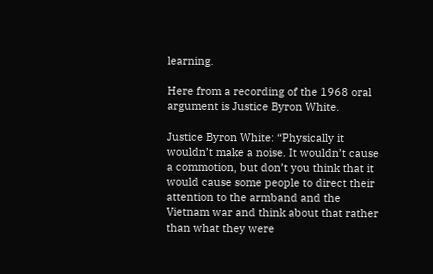learning.

Here from a recording of the 1968 oral argument is Justice Byron White.

Justice Byron White: “Physically it wouldn’t make a noise. It wouldn’t cause a commotion, but don’t you think that it would cause some people to direct their attention to the armband and the Vietnam war and think about that rather than what they were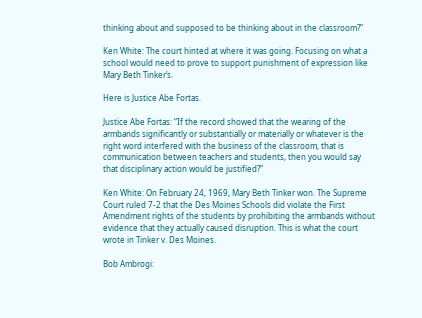thinking about and supposed to be thinking about in the classroom?”

Ken White: The court hinted at where it was going. Focusing on what a school would need to prove to support punishment of expression like Mary Beth Tinker’s.

Here is Justice Abe Fortas.

Justice Abe Fortas: “If the record showed that the wearing of the armbands significantly or substantially or materially or whatever is the right word interfered with the business of the classroom, that is communication between teachers and students, then you would say that disciplinary action would be justified?”

Ken White: On February 24, 1969, Mary Beth Tinker won. The Supreme Court ruled 7-2 that the Des Moines Schools did violate the First Amendment rights of the students by prohibiting the armbands without evidence that they actually caused disruption. This is what the court wrote in Tinker v. Des Moines.

Bob Ambrogi: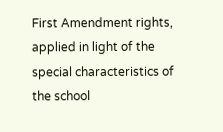First Amendment rights, applied in light of the special characteristics of the school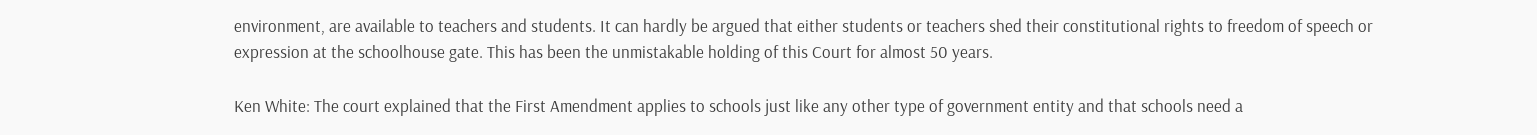environment, are available to teachers and students. It can hardly be argued that either students or teachers shed their constitutional rights to freedom of speech or expression at the schoolhouse gate. This has been the unmistakable holding of this Court for almost 50 years.

Ken White: The court explained that the First Amendment applies to schools just like any other type of government entity and that schools need a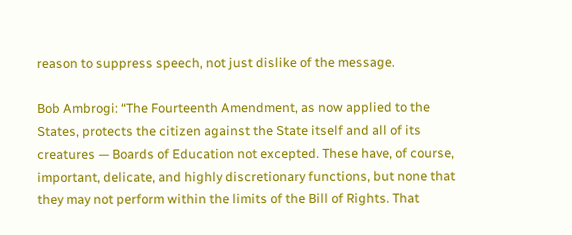reason to suppress speech, not just dislike of the message.

Bob Ambrogi: “The Fourteenth Amendment, as now applied to the States, protects the citizen against the State itself and all of its creatures — Boards of Education not excepted. These have, of course, important, delicate, and highly discretionary functions, but none that they may not perform within the limits of the Bill of Rights. That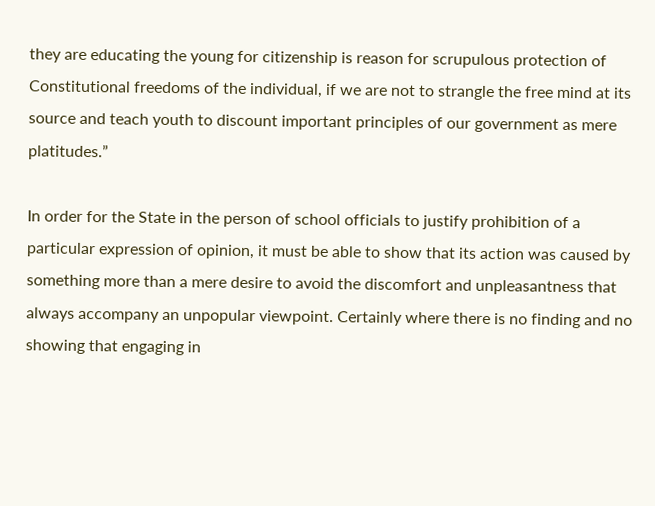they are educating the young for citizenship is reason for scrupulous protection of Constitutional freedoms of the individual, if we are not to strangle the free mind at its source and teach youth to discount important principles of our government as mere platitudes.”

In order for the State in the person of school officials to justify prohibition of a particular expression of opinion, it must be able to show that its action was caused by something more than a mere desire to avoid the discomfort and unpleasantness that always accompany an unpopular viewpoint. Certainly where there is no finding and no showing that engaging in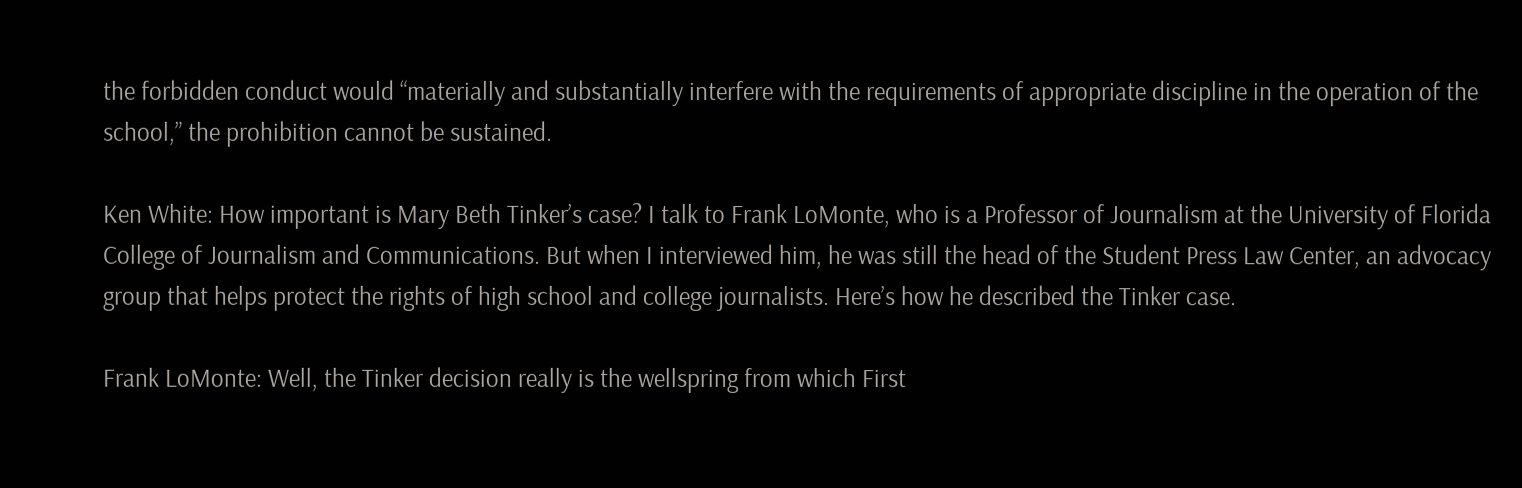the forbidden conduct would “materially and substantially interfere with the requirements of appropriate discipline in the operation of the school,” the prohibition cannot be sustained.

Ken White: How important is Mary Beth Tinker’s case? I talk to Frank LoMonte, who is a Professor of Journalism at the University of Florida College of Journalism and Communications. But when I interviewed him, he was still the head of the Student Press Law Center, an advocacy group that helps protect the rights of high school and college journalists. Here’s how he described the Tinker case.

Frank LoMonte: Well, the Tinker decision really is the wellspring from which First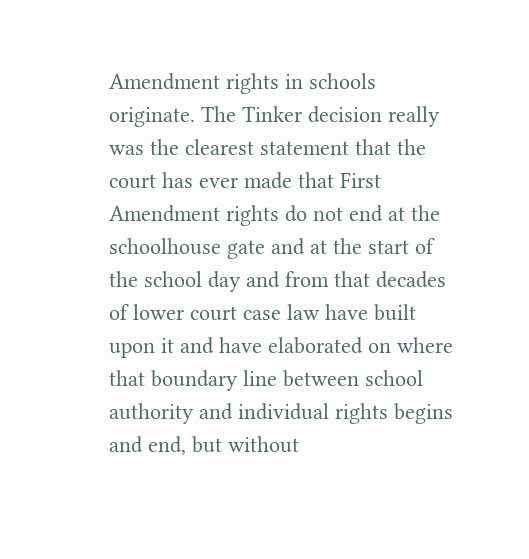Amendment rights in schools originate. The Tinker decision really was the clearest statement that the court has ever made that First Amendment rights do not end at the schoolhouse gate and at the start of the school day and from that decades of lower court case law have built upon it and have elaborated on where that boundary line between school authority and individual rights begins and end, but without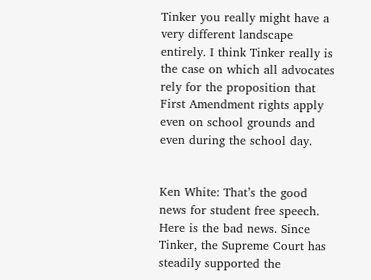Tinker you really might have a very different landscape entirely. I think Tinker really is the case on which all advocates rely for the proposition that First Amendment rights apply even on school grounds and even during the school day.


Ken White: That’s the good news for student free speech. Here is the bad news. Since Tinker, the Supreme Court has steadily supported the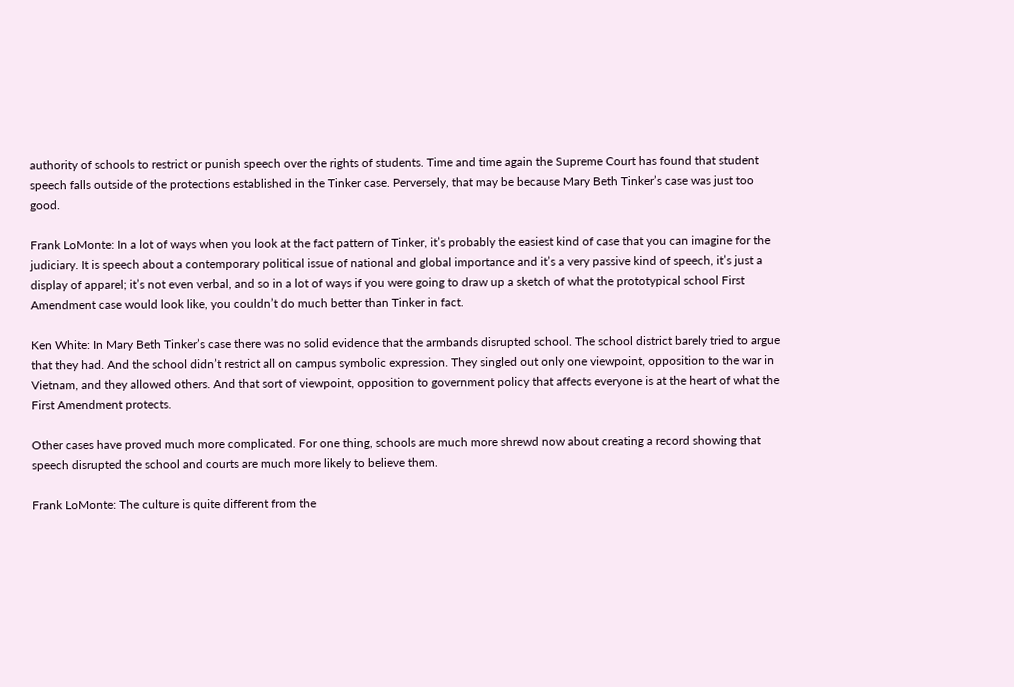authority of schools to restrict or punish speech over the rights of students. Time and time again the Supreme Court has found that student speech falls outside of the protections established in the Tinker case. Perversely, that may be because Mary Beth Tinker’s case was just too good.

Frank LoMonte: In a lot of ways when you look at the fact pattern of Tinker, it’s probably the easiest kind of case that you can imagine for the judiciary. It is speech about a contemporary political issue of national and global importance and it’s a very passive kind of speech, it’s just a display of apparel; it’s not even verbal, and so in a lot of ways if you were going to draw up a sketch of what the prototypical school First Amendment case would look like, you couldn’t do much better than Tinker in fact.

Ken White: In Mary Beth Tinker’s case there was no solid evidence that the armbands disrupted school. The school district barely tried to argue that they had. And the school didn’t restrict all on campus symbolic expression. They singled out only one viewpoint, opposition to the war in Vietnam, and they allowed others. And that sort of viewpoint, opposition to government policy that affects everyone is at the heart of what the First Amendment protects.

Other cases have proved much more complicated. For one thing, schools are much more shrewd now about creating a record showing that speech disrupted the school and courts are much more likely to believe them.

Frank LoMonte: The culture is quite different from the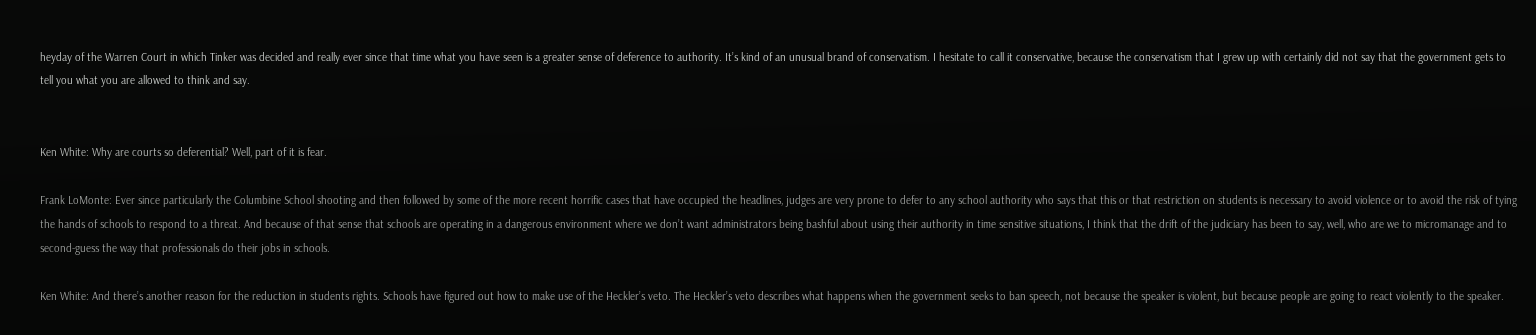heyday of the Warren Court in which Tinker was decided and really ever since that time what you have seen is a greater sense of deference to authority. It’s kind of an unusual brand of conservatism. I hesitate to call it conservative, because the conservatism that I grew up with certainly did not say that the government gets to tell you what you are allowed to think and say.


Ken White: Why are courts so deferential? Well, part of it is fear.

Frank LoMonte: Ever since particularly the Columbine School shooting and then followed by some of the more recent horrific cases that have occupied the headlines, judges are very prone to defer to any school authority who says that this or that restriction on students is necessary to avoid violence or to avoid the risk of tying the hands of schools to respond to a threat. And because of that sense that schools are operating in a dangerous environment where we don’t want administrators being bashful about using their authority in time sensitive situations, I think that the drift of the judiciary has been to say, well, who are we to micromanage and to second-guess the way that professionals do their jobs in schools.

Ken White: And there’s another reason for the reduction in students rights. Schools have figured out how to make use of the Heckler’s veto. The Heckler’s veto describes what happens when the government seeks to ban speech, not because the speaker is violent, but because people are going to react violently to the speaker.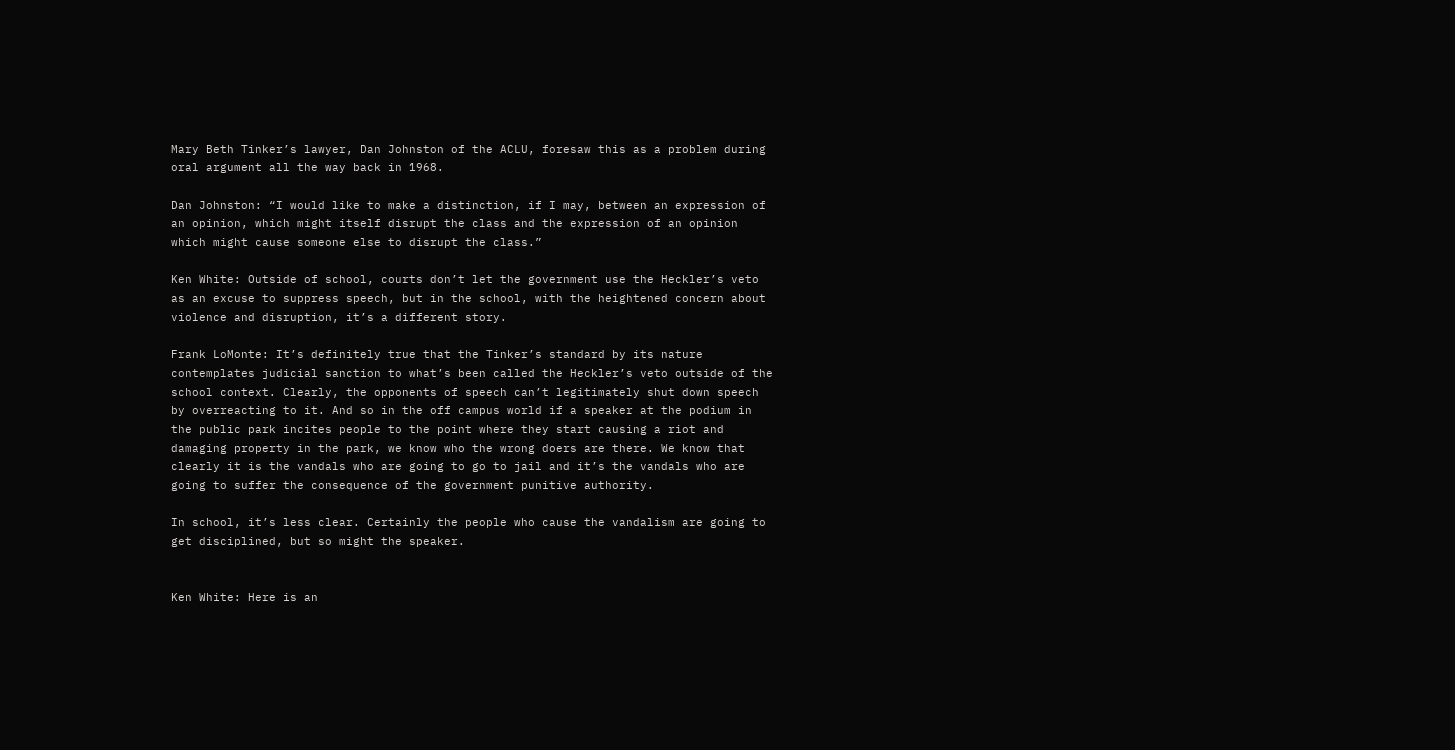Mary Beth Tinker’s lawyer, Dan Johnston of the ACLU, foresaw this as a problem during oral argument all the way back in 1968.

Dan Johnston: “I would like to make a distinction, if I may, between an expression of an opinion, which might itself disrupt the class and the expression of an opinion which might cause someone else to disrupt the class.”

Ken White: Outside of school, courts don’t let the government use the Heckler’s veto as an excuse to suppress speech, but in the school, with the heightened concern about violence and disruption, it’s a different story.

Frank LoMonte: It’s definitely true that the Tinker’s standard by its nature contemplates judicial sanction to what’s been called the Heckler’s veto outside of the school context. Clearly, the opponents of speech can’t legitimately shut down speech by overreacting to it. And so in the off campus world if a speaker at the podium in the public park incites people to the point where they start causing a riot and damaging property in the park, we know who the wrong doers are there. We know that clearly it is the vandals who are going to go to jail and it’s the vandals who are going to suffer the consequence of the government punitive authority.

In school, it’s less clear. Certainly the people who cause the vandalism are going to get disciplined, but so might the speaker.


Ken White: Here is an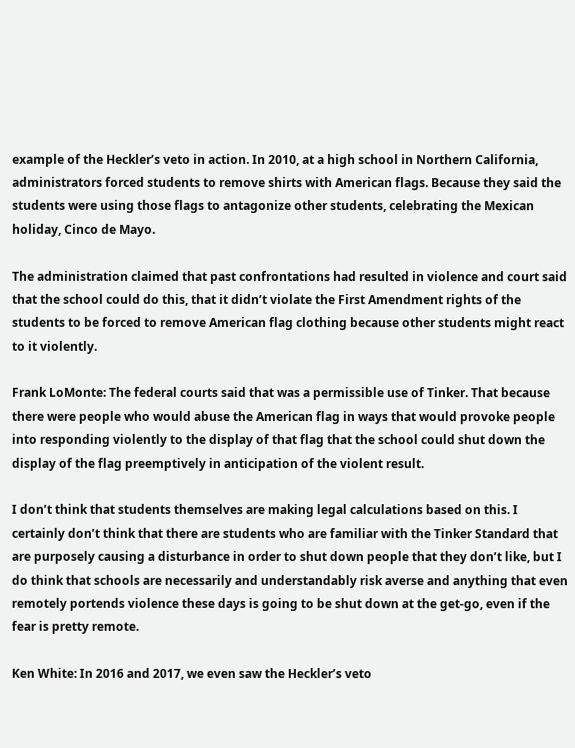example of the Heckler’s veto in action. In 2010, at a high school in Northern California, administrators forced students to remove shirts with American flags. Because they said the students were using those flags to antagonize other students, celebrating the Mexican holiday, Cinco de Mayo.

The administration claimed that past confrontations had resulted in violence and court said that the school could do this, that it didn’t violate the First Amendment rights of the students to be forced to remove American flag clothing because other students might react to it violently.

Frank LoMonte: The federal courts said that was a permissible use of Tinker. That because there were people who would abuse the American flag in ways that would provoke people into responding violently to the display of that flag that the school could shut down the display of the flag preemptively in anticipation of the violent result.

I don’t think that students themselves are making legal calculations based on this. I certainly don’t think that there are students who are familiar with the Tinker Standard that are purposely causing a disturbance in order to shut down people that they don’t like, but I do think that schools are necessarily and understandably risk averse and anything that even remotely portends violence these days is going to be shut down at the get-go, even if the fear is pretty remote.

Ken White: In 2016 and 2017, we even saw the Heckler’s veto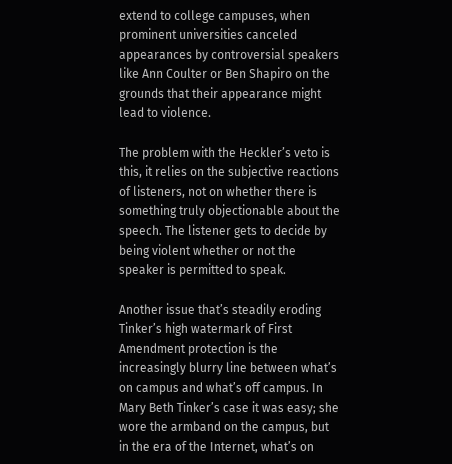extend to college campuses, when prominent universities canceled appearances by controversial speakers like Ann Coulter or Ben Shapiro on the grounds that their appearance might lead to violence.

The problem with the Heckler’s veto is this, it relies on the subjective reactions of listeners, not on whether there is something truly objectionable about the speech. The listener gets to decide by being violent whether or not the speaker is permitted to speak.

Another issue that’s steadily eroding Tinker’s high watermark of First Amendment protection is the increasingly blurry line between what’s on campus and what’s off campus. In Mary Beth Tinker’s case it was easy; she wore the armband on the campus, but in the era of the Internet, what’s on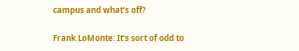campus and what’s off?

Frank LoMonte: It’s sort of odd to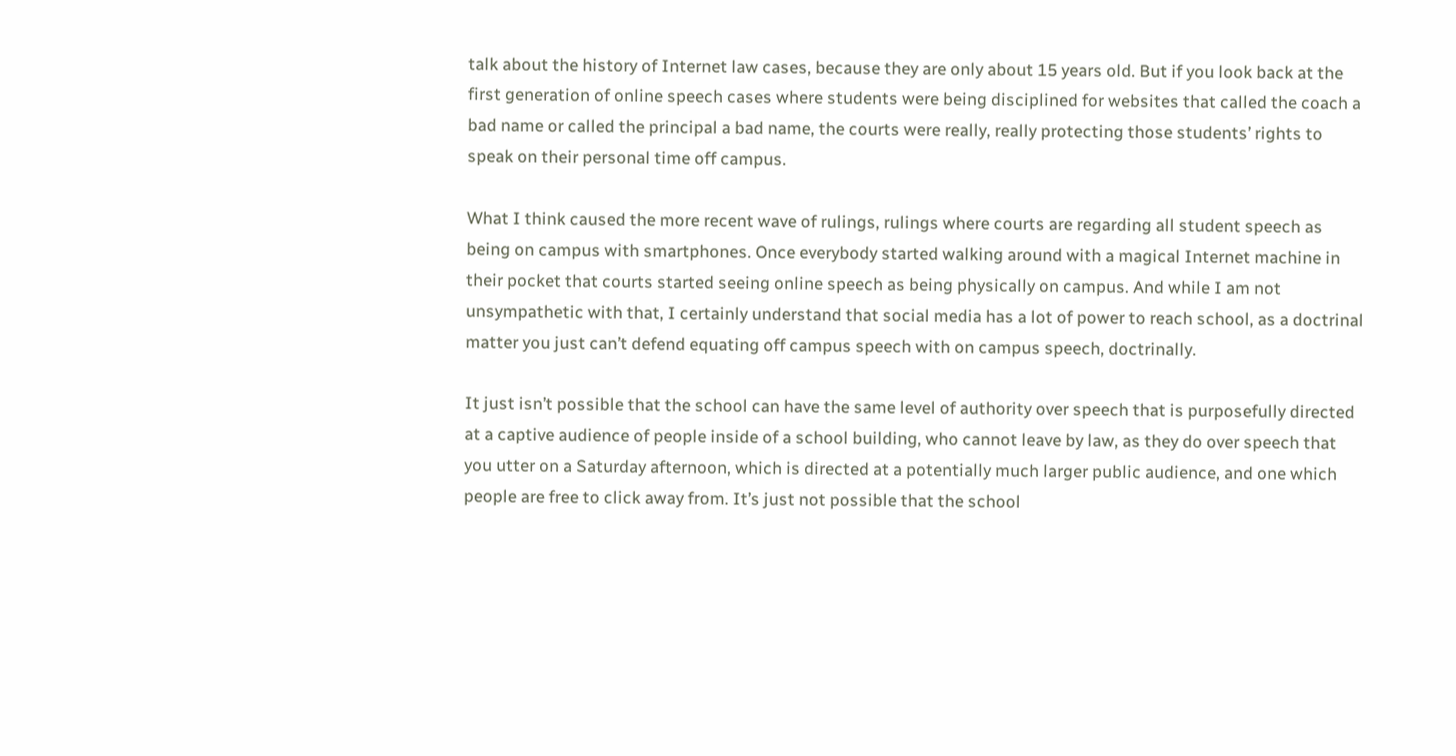talk about the history of Internet law cases, because they are only about 15 years old. But if you look back at the first generation of online speech cases where students were being disciplined for websites that called the coach a bad name or called the principal a bad name, the courts were really, really protecting those students’ rights to speak on their personal time off campus.

What I think caused the more recent wave of rulings, rulings where courts are regarding all student speech as being on campus with smartphones. Once everybody started walking around with a magical Internet machine in their pocket that courts started seeing online speech as being physically on campus. And while I am not unsympathetic with that, I certainly understand that social media has a lot of power to reach school, as a doctrinal matter you just can’t defend equating off campus speech with on campus speech, doctrinally.

It just isn’t possible that the school can have the same level of authority over speech that is purposefully directed at a captive audience of people inside of a school building, who cannot leave by law, as they do over speech that you utter on a Saturday afternoon, which is directed at a potentially much larger public audience, and one which people are free to click away from. It’s just not possible that the school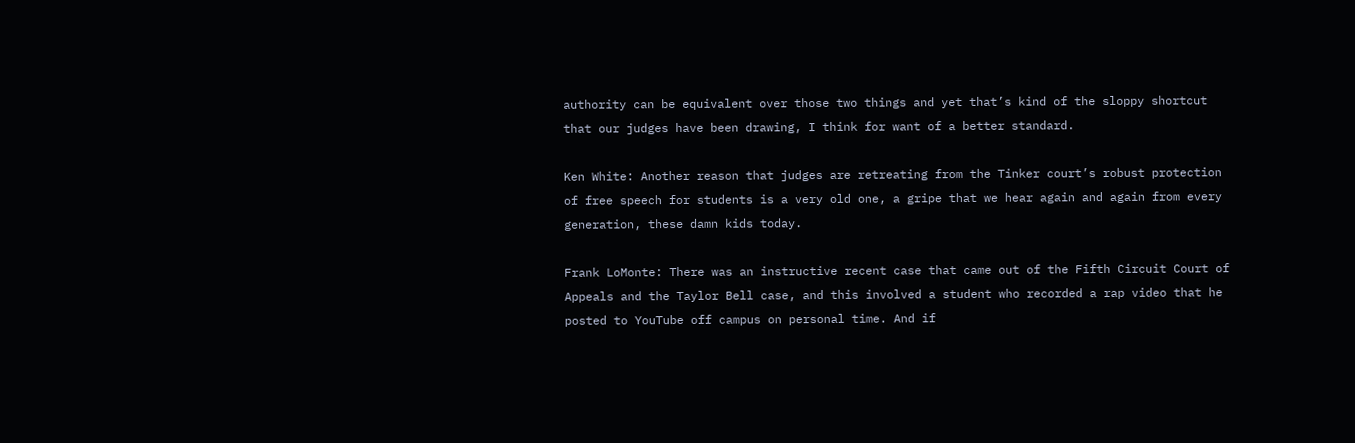authority can be equivalent over those two things and yet that’s kind of the sloppy shortcut that our judges have been drawing, I think for want of a better standard.

Ken White: Another reason that judges are retreating from the Tinker court’s robust protection of free speech for students is a very old one, a gripe that we hear again and again from every generation, these damn kids today.

Frank LoMonte: There was an instructive recent case that came out of the Fifth Circuit Court of Appeals and the Taylor Bell case, and this involved a student who recorded a rap video that he posted to YouTube off campus on personal time. And if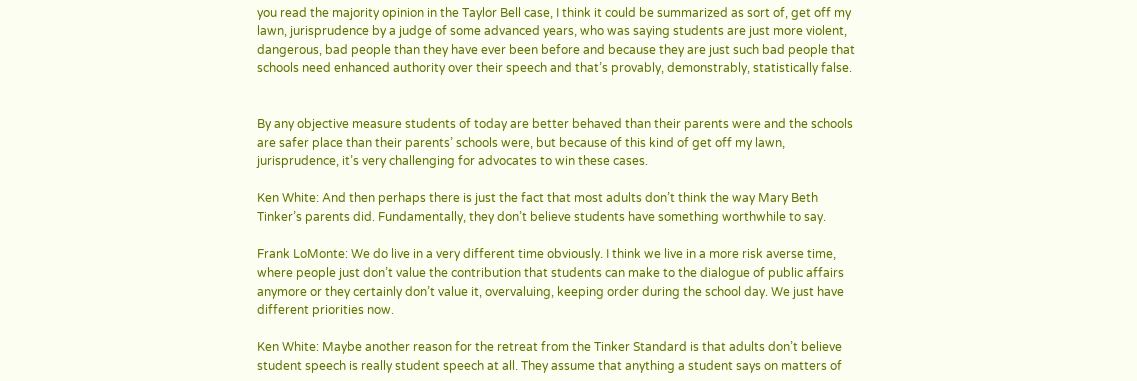you read the majority opinion in the Taylor Bell case, I think it could be summarized as sort of, get off my lawn, jurisprudence by a judge of some advanced years, who was saying students are just more violent, dangerous, bad people than they have ever been before and because they are just such bad people that schools need enhanced authority over their speech and that’s provably, demonstrably, statistically false.


By any objective measure students of today are better behaved than their parents were and the schools are safer place than their parents’ schools were, but because of this kind of get off my lawn, jurisprudence, it’s very challenging for advocates to win these cases.

Ken White: And then perhaps there is just the fact that most adults don’t think the way Mary Beth Tinker’s parents did. Fundamentally, they don’t believe students have something worthwhile to say.

Frank LoMonte: We do live in a very different time obviously. I think we live in a more risk averse time, where people just don’t value the contribution that students can make to the dialogue of public affairs anymore or they certainly don’t value it, overvaluing, keeping order during the school day. We just have different priorities now.

Ken White: Maybe another reason for the retreat from the Tinker Standard is that adults don’t believe student speech is really student speech at all. They assume that anything a student says on matters of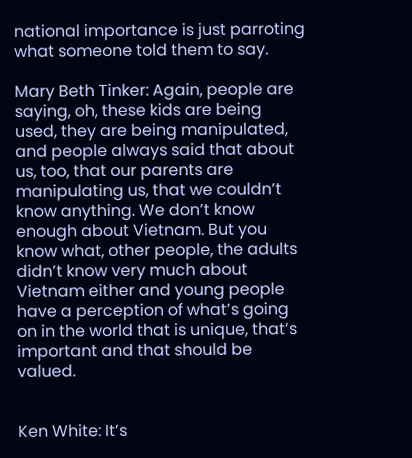national importance is just parroting what someone told them to say.

Mary Beth Tinker: Again, people are saying, oh, these kids are being used, they are being manipulated, and people always said that about us, too, that our parents are manipulating us, that we couldn’t know anything. We don’t know enough about Vietnam. But you know what, other people, the adults didn’t know very much about Vietnam either and young people have a perception of what’s going on in the world that is unique, that’s important and that should be valued.


Ken White: It’s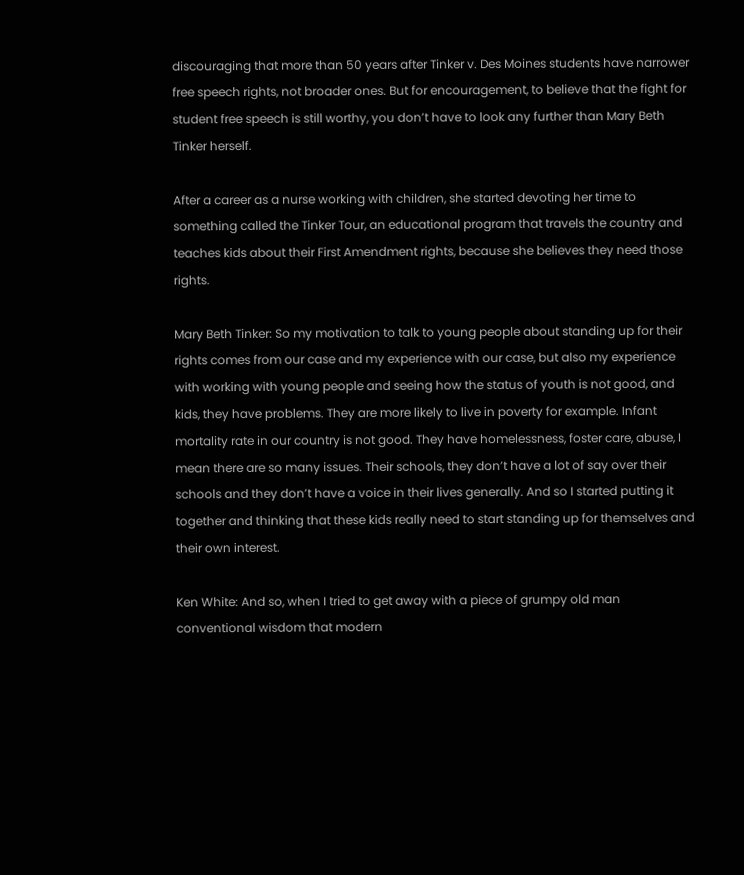discouraging that more than 50 years after Tinker v. Des Moines students have narrower free speech rights, not broader ones. But for encouragement, to believe that the fight for student free speech is still worthy, you don’t have to look any further than Mary Beth Tinker herself.

After a career as a nurse working with children, she started devoting her time to something called the Tinker Tour, an educational program that travels the country and teaches kids about their First Amendment rights, because she believes they need those rights.

Mary Beth Tinker: So my motivation to talk to young people about standing up for their rights comes from our case and my experience with our case, but also my experience with working with young people and seeing how the status of youth is not good, and kids, they have problems. They are more likely to live in poverty for example. Infant mortality rate in our country is not good. They have homelessness, foster care, abuse, I mean there are so many issues. Their schools, they don’t have a lot of say over their schools and they don’t have a voice in their lives generally. And so I started putting it together and thinking that these kids really need to start standing up for themselves and their own interest.

Ken White: And so, when I tried to get away with a piece of grumpy old man conventional wisdom that modern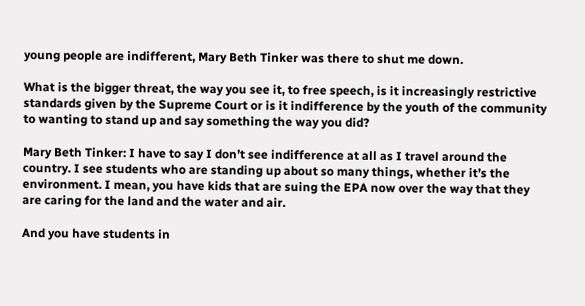young people are indifferent, Mary Beth Tinker was there to shut me down.

What is the bigger threat, the way you see it, to free speech, is it increasingly restrictive standards given by the Supreme Court or is it indifference by the youth of the community to wanting to stand up and say something the way you did?

Mary Beth Tinker: I have to say I don’t see indifference at all as I travel around the country. I see students who are standing up about so many things, whether it’s the environment. I mean, you have kids that are suing the EPA now over the way that they are caring for the land and the water and air.

And you have students in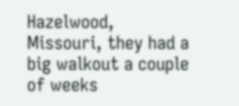Hazelwood, Missouri, they had a big walkout a couple of weeks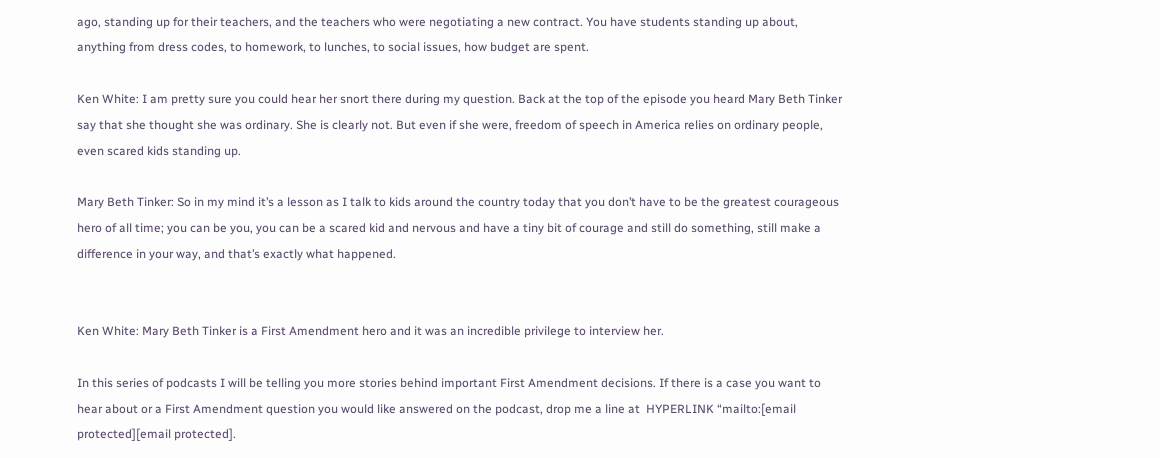ago, standing up for their teachers, and the teachers who were negotiating a new contract. You have students standing up about, anything from dress codes, to homework, to lunches, to social issues, how budget are spent.

Ken White: I am pretty sure you could hear her snort there during my question. Back at the top of the episode you heard Mary Beth Tinker say that she thought she was ordinary. She is clearly not. But even if she were, freedom of speech in America relies on ordinary people, even scared kids standing up.

Mary Beth Tinker: So in my mind it’s a lesson as I talk to kids around the country today that you don’t have to be the greatest courageous hero of all time; you can be you, you can be a scared kid and nervous and have a tiny bit of courage and still do something, still make a difference in your way, and that’s exactly what happened.


Ken White: Mary Beth Tinker is a First Amendment hero and it was an incredible privilege to interview her.

In this series of podcasts I will be telling you more stories behind important First Amendment decisions. If there is a case you want to hear about or a First Amendment question you would like answered on the podcast, drop me a line at  HYPERLINK “mailto:[email protected][email protected].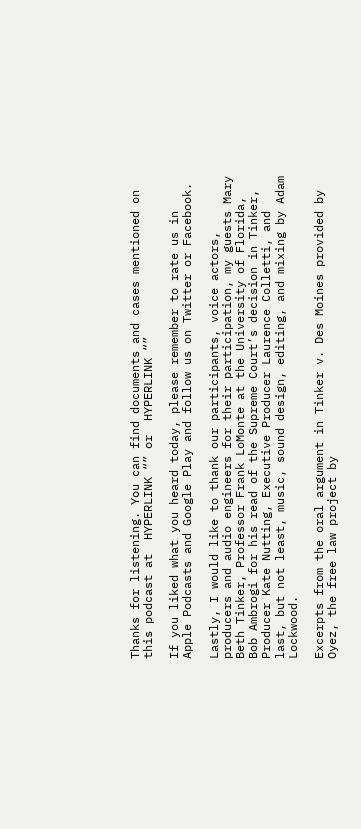Thanks for listening. You can find documents and cases mentioned on this podcast at  HYPERLINK “” or  HYPERLINK “”

If you liked what you heard today, please remember to rate us in Apple Podcasts and Google Play and follow us on Twitter or Facebook.

Lastly, I would like to thank our participants, voice actors, producers and audio engineers for their participation, my guests Mary Beth Tinker, Professor Frank LoMonte at the University of Florida, Bob Ambrogi for his read of the Supreme Court’s decision in Tinker, Producer Kate Nutting, Executive Producer Laurence Colletti, and last, but not least, music, sound design, editing, and mixing by Adam Lockwood.

Excerpts from the oral argument in Tinker v. Des Moines provided by Oyez, the free law project by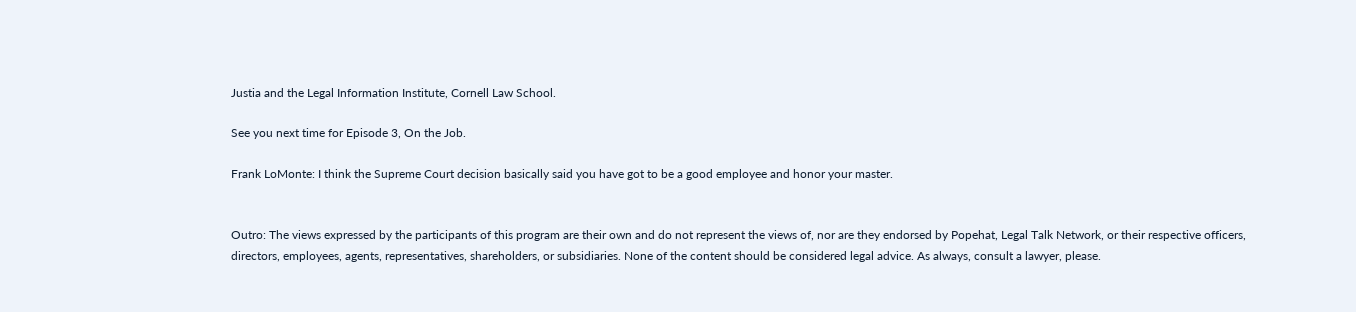Justia and the Legal Information Institute, Cornell Law School.

See you next time for Episode 3, On the Job.

Frank LoMonte: I think the Supreme Court decision basically said you have got to be a good employee and honor your master.


Outro: The views expressed by the participants of this program are their own and do not represent the views of, nor are they endorsed by Popehat, Legal Talk Network, or their respective officers, directors, employees, agents, representatives, shareholders, or subsidiaries. None of the content should be considered legal advice. As always, consult a lawyer, please.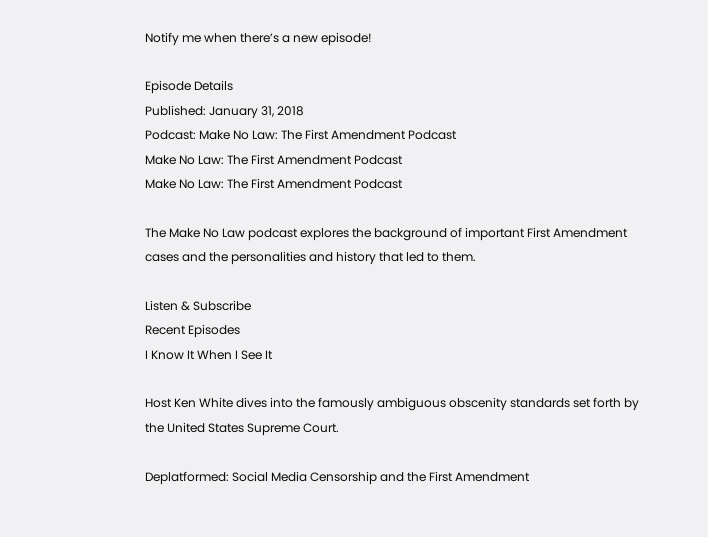Notify me when there’s a new episode!

Episode Details
Published: January 31, 2018
Podcast: Make No Law: The First Amendment Podcast
Make No Law: The First Amendment Podcast
Make No Law: The First Amendment Podcast

The Make No Law podcast explores the background of important First Amendment cases and the personalities and history that led to them.

Listen & Subscribe
Recent Episodes
I Know It When I See It

Host Ken White dives into the famously ambiguous obscenity standards set forth by the United States Supreme Court.

Deplatformed: Social Media Censorship and the First Amendment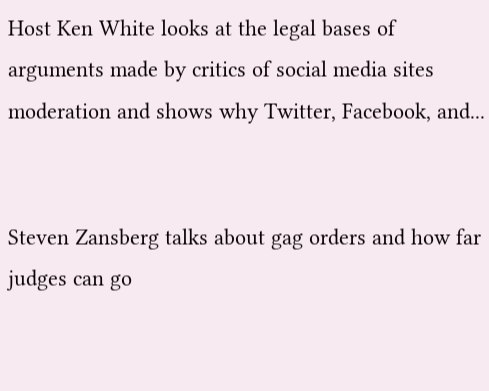Host Ken White looks at the legal bases of arguments made by critics of social media sites moderation and shows why Twitter, Facebook, and...


Steven Zansberg talks about gag orders and how far judges can go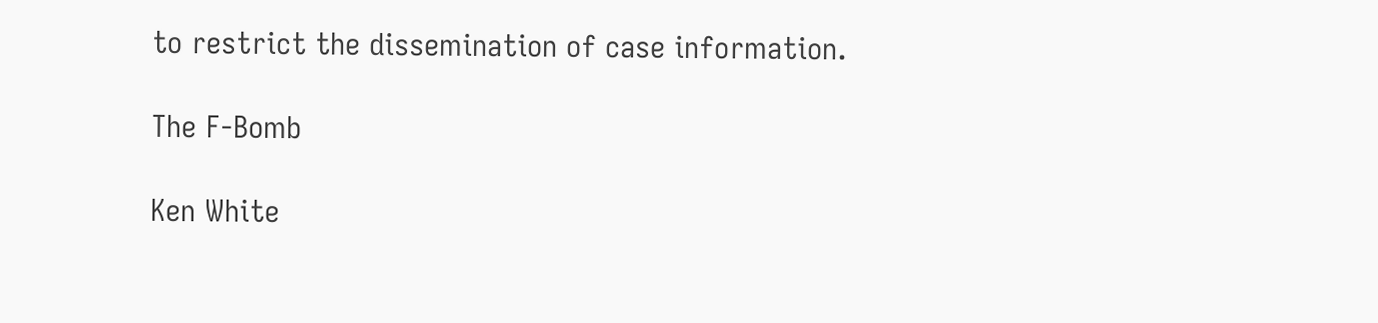to restrict the dissemination of case information.

The F-Bomb

Ken White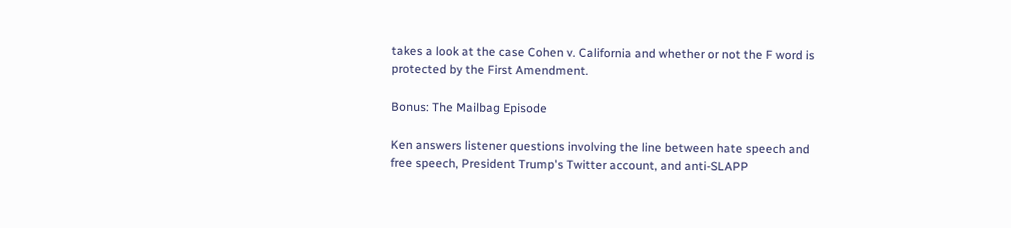takes a look at the case Cohen v. California and whether or not the F word is protected by the First Amendment.

Bonus: The Mailbag Episode

Ken answers listener questions involving the line between hate speech and free speech, President Trump's Twitter account, and anti-SLAPP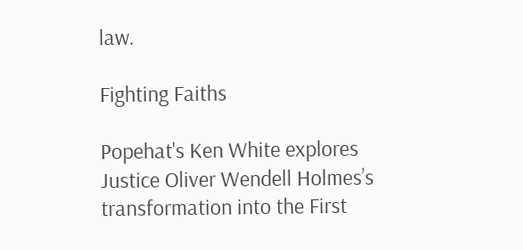law.

Fighting Faiths

Popehat's Ken White explores Justice Oliver Wendell Holmes’s transformation into the First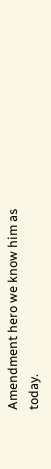Amendment hero we know him as today.